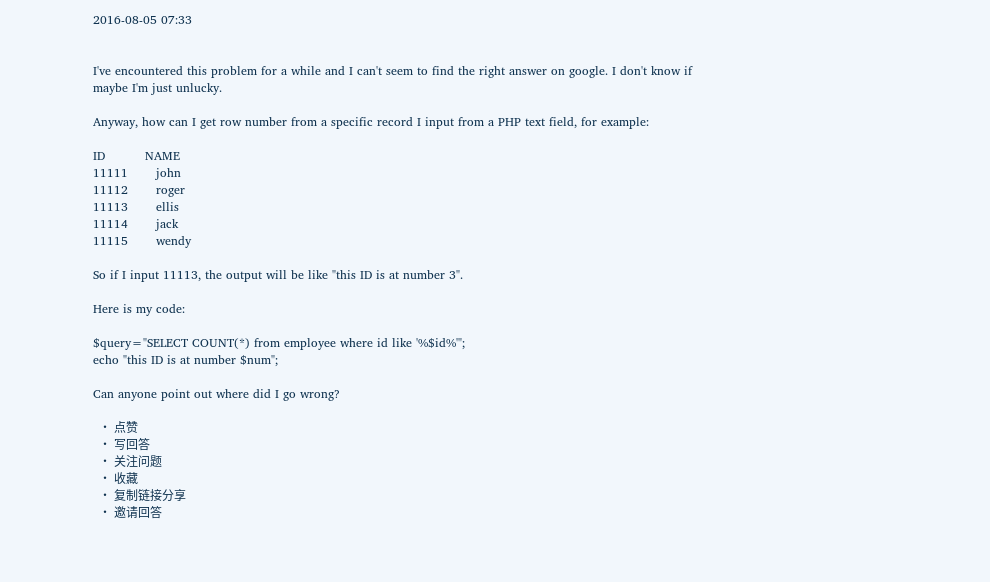2016-08-05 07:33


I've encountered this problem for a while and I can't seem to find the right answer on google. I don't know if maybe I'm just unlucky.

Anyway, how can I get row number from a specific record I input from a PHP text field, for example:

ID          NAME
11111       john
11112       roger
11113       ellis
11114       jack
11115       wendy

So if I input 11113, the output will be like "this ID is at number 3".

Here is my code:

$query="SELECT COUNT(*) from employee where id like '%$id%'";
echo "this ID is at number $num";

Can anyone point out where did I go wrong?

  • 点赞
  • 写回答
  • 关注问题
  • 收藏
  • 复制链接分享
  • 邀请回答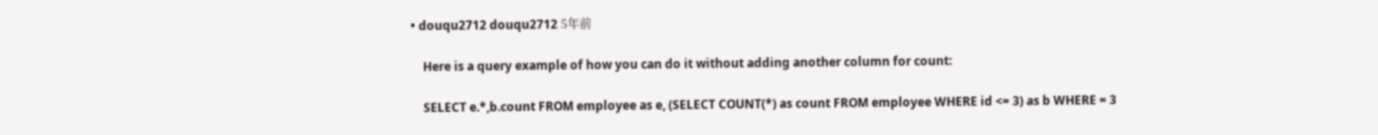• douqu2712 douqu2712 5年前

    Here is a query example of how you can do it without adding another column for count:

    SELECT e.*,b.count FROM employee as e, (SELECT COUNT(*) as count FROM employee WHERE id <= 3) as b WHERE = 3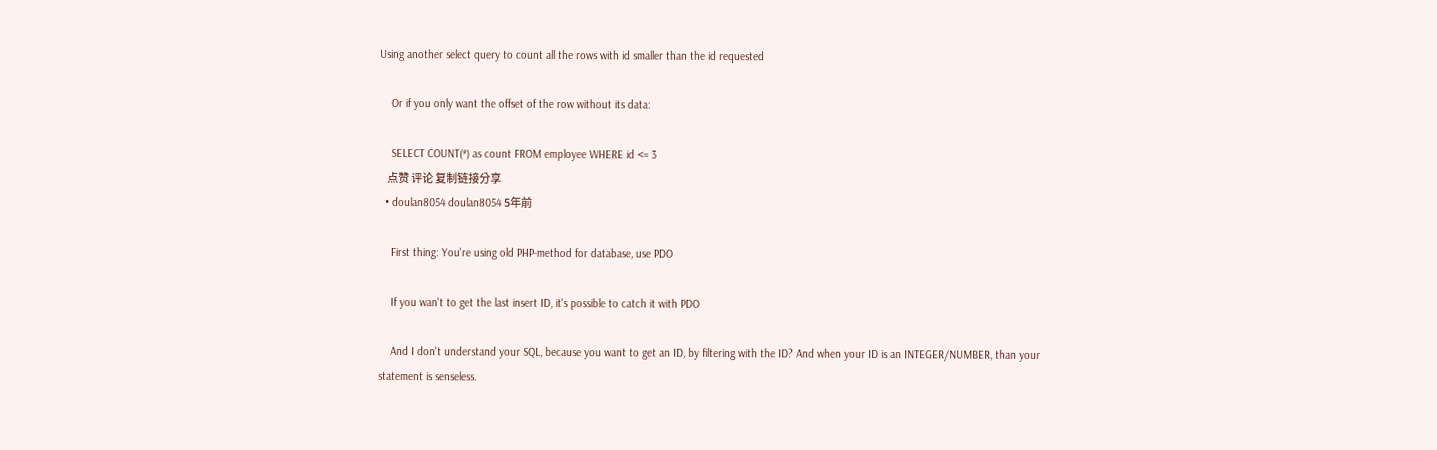Using another select query to count all the rows with id smaller than the id requested

    Or if you only want the offset of the row without its data:

    SELECT COUNT(*) as count FROM employee WHERE id <= 3
    点赞 评论 复制链接分享
  • doulan8054 doulan8054 5年前

    First thing: You're using old PHP-method for database, use PDO

    If you wan't to get the last insert ID, it's possible to catch it with PDO

    And I don't understand your SQL, because you want to get an ID, by filtering with the ID? And when your ID is an INTEGER/NUMBER, than your statement is senseless.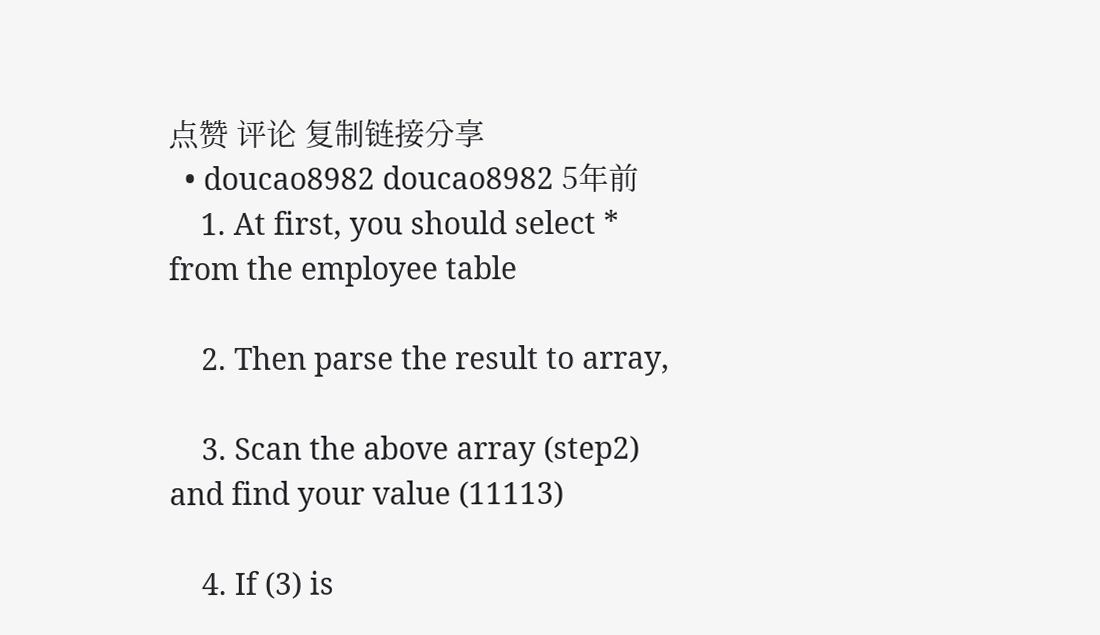点赞 评论 复制链接分享
  • doucao8982 doucao8982 5年前
    1. At first, you should select * from the employee table

    2. Then parse the result to array,

    3. Scan the above array (step2) and find your value (11113)

    4. If (3) is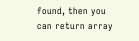found, then you can return array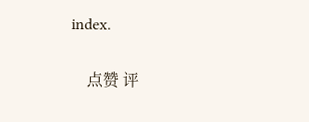index.

    点赞 评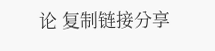论 复制链接分享